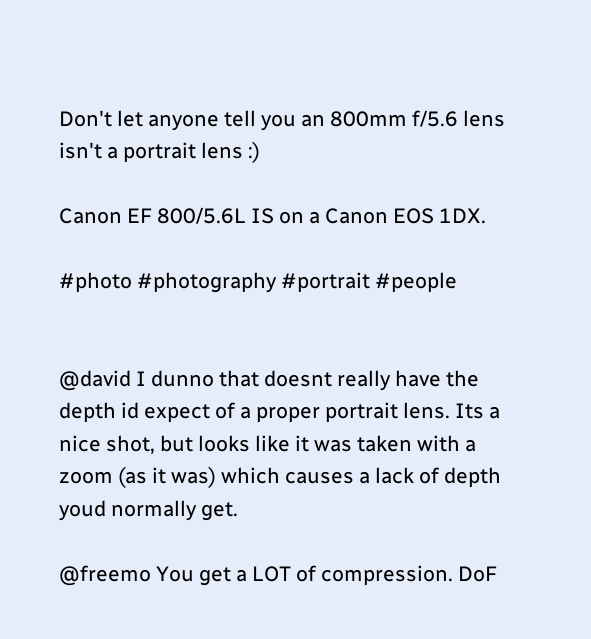Don't let anyone tell you an 800mm f/5.6 lens isn't a portrait lens :)

Canon EF 800/5.6L IS on a Canon EOS 1DX.

#photo #photography #portrait #people


@david I dunno that doesnt really have the depth id expect of a proper portrait lens. Its a nice shot, but looks like it was taken with a zoom (as it was) which causes a lack of depth youd normally get.

@freemo You get a LOT of compression. DoF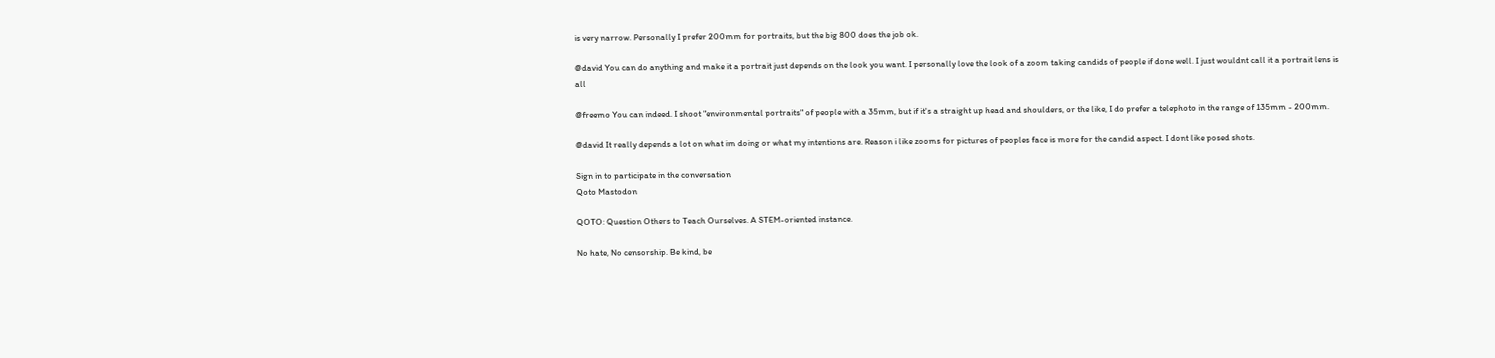is very narrow. Personally I prefer 200mm for portraits, but the big 800 does the job ok.

@david You can do anything and make it a portrait just depends on the look you want. I personally love the look of a zoom taking candids of people if done well. I just wouldnt call it a portrait lens is all

@freemo You can indeed. I shoot "environmental portraits" of people with a 35mm, but if it's a straight up head and shoulders, or the like, I do prefer a telephoto in the range of 135mm - 200mm.

@david It really depends a lot on what im doing or what my intentions are. Reason i like zooms for pictures of peoples face is more for the candid aspect. I dont like posed shots.

Sign in to participate in the conversation
Qoto Mastodon

QOTO: Question Others to Teach Ourselves. A STEM-oriented instance.

No hate, No censorship. Be kind, be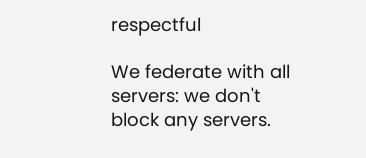respectful

We federate with all servers: we don't block any servers.